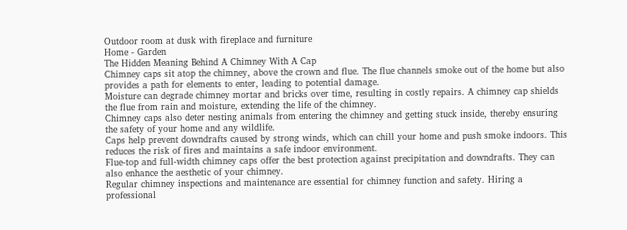Outdoor room at dusk with fireplace and furniture
Home - Garden
The Hidden Meaning Behind A Chimney With A Cap
Chimney caps sit atop the chimney, above the crown and flue. The flue channels smoke out of the home but also provides a path for elements to enter, leading to potential damage.
Moisture can degrade chimney mortar and bricks over time, resulting in costly repairs. A chimney cap shields the flue from rain and moisture, extending the life of the chimney.
Chimney caps also deter nesting animals from entering the chimney and getting stuck inside, thereby ensuring the safety of your home and any wildlife.
Caps help prevent downdrafts caused by strong winds, which can chill your home and push smoke indoors. This reduces the risk of fires and maintains a safe indoor environment.
Flue-top and full-width chimney caps offer the best protection against precipitation and downdrafts. They can also enhance the aesthetic of your chimney.
Regular chimney inspections and maintenance are essential for chimney function and safety. Hiring a professional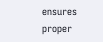ensures proper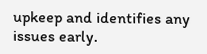upkeep and identifies any issues early.